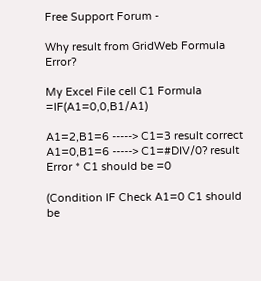Free Support Forum -

Why result from GridWeb Formula Error?

My Excel File cell C1 Formula =IF(A1=0,0,B1/A1)

A1=2,B1=6 -----> C1=3 result correct
A1=0,B1=6 -----> C1=#DIV/0? result Error * C1 should be =0

(Condition IF Check A1=0 C1 should be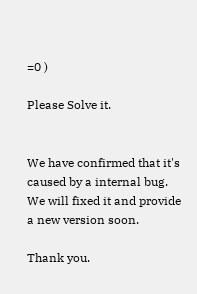=0 )

Please Solve it.


We have confirmed that it's caused by a internal bug. We will fixed it and provide a new version soon.

Thank you.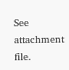See attachment file.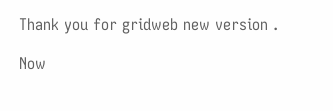Thank you for gridweb new version .

Now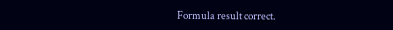Formula result correct.